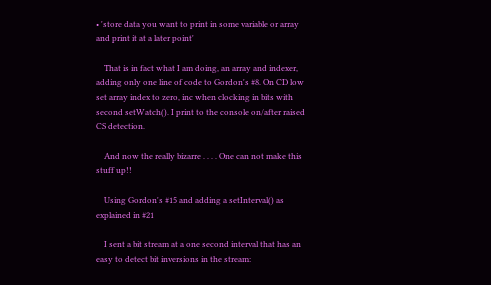• 'store data you want to print in some variable or array and print it at a later point'

    That is in fact what I am doing, an array and indexer, adding only one line of code to Gordon's #8. On CD low set array index to zero, inc when clocking in bits with second setWatch(). I print to the console on/after raised CS detection.

    And now the really bizarre . . . . One can not make this stuff up!!

    Using Gordon's #15 and adding a setInterval() as explained in #21

    I sent a bit stream at a one second interval that has an easy to detect bit inversions in the stream: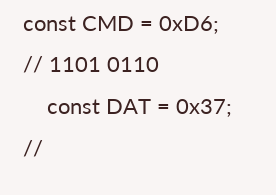const CMD = 0xD6;    // 1101 0110
    const DAT = 0x37;    //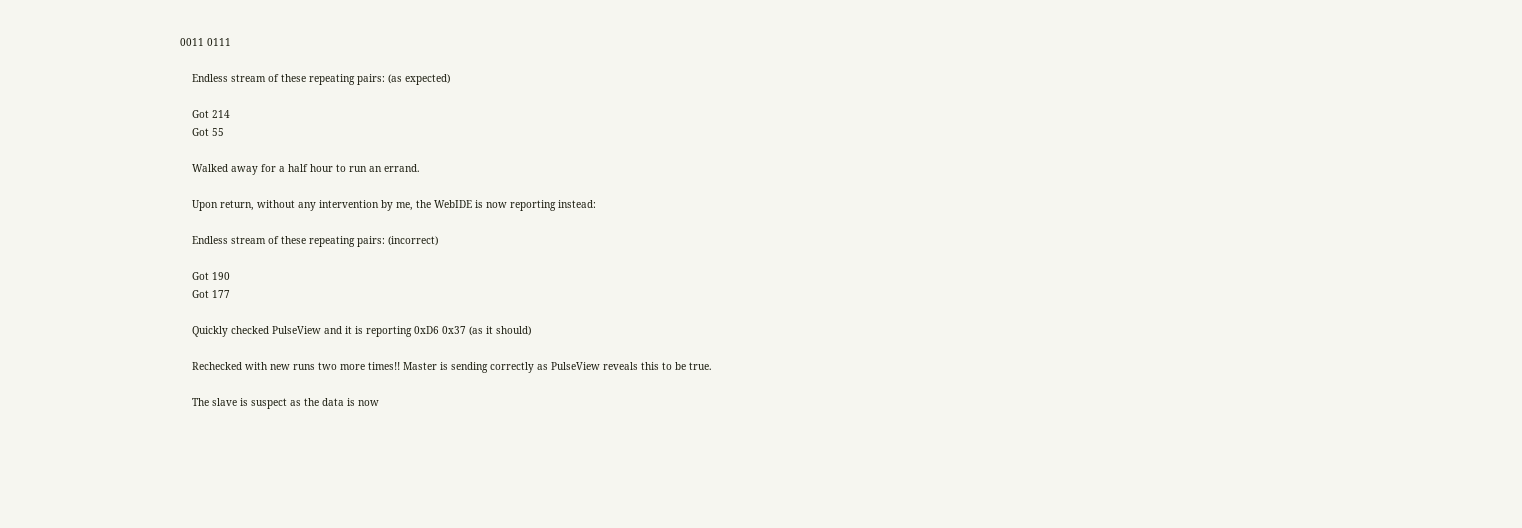0011 0111

    Endless stream of these repeating pairs: (as expected)

    Got 214
    Got 55

    Walked away for a half hour to run an errand.

    Upon return, without any intervention by me, the WebIDE is now reporting instead:

    Endless stream of these repeating pairs: (incorrect)

    Got 190
    Got 177

    Quickly checked PulseView and it is reporting 0xD6 0x37 (as it should)

    Rechecked with new runs two more times!! Master is sending correctly as PulseView reveals this to be true.

    The slave is suspect as the data is now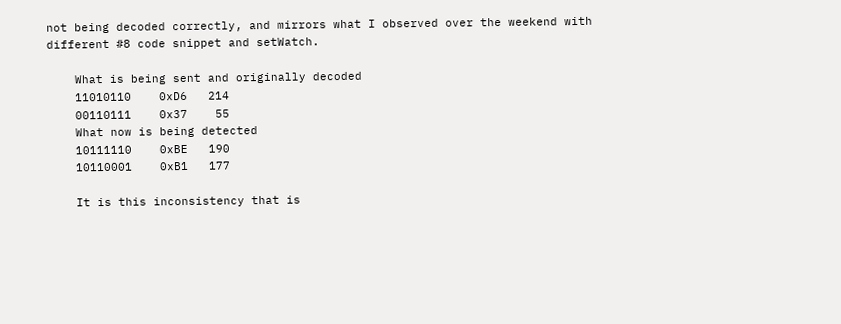not being decoded correctly, and mirrors what I observed over the weekend with different #8 code snippet and setWatch.

    What is being sent and originally decoded
    11010110    0xD6   214
    00110111    0x37    55
    What now is being detected
    10111110    0xBE   190
    10110001    0xB1   177

    It is this inconsistency that is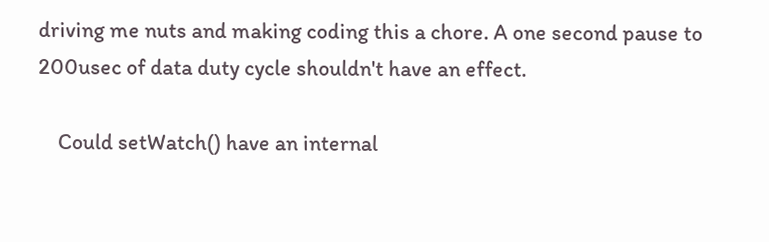driving me nuts and making coding this a chore. A one second pause to 200usec of data duty cycle shouldn't have an effect.

    Could setWatch() have an internal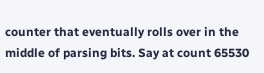counter that eventually rolls over in the middle of parsing bits. Say at count 65530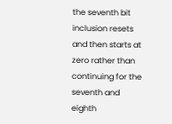the seventh bit inclusion resets and then starts at zero rather than continuing for the seventh and eighth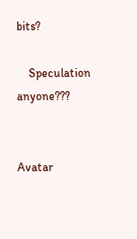bits?

    Speculation anyone???


Avatar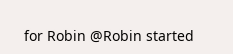for Robin @Robin started